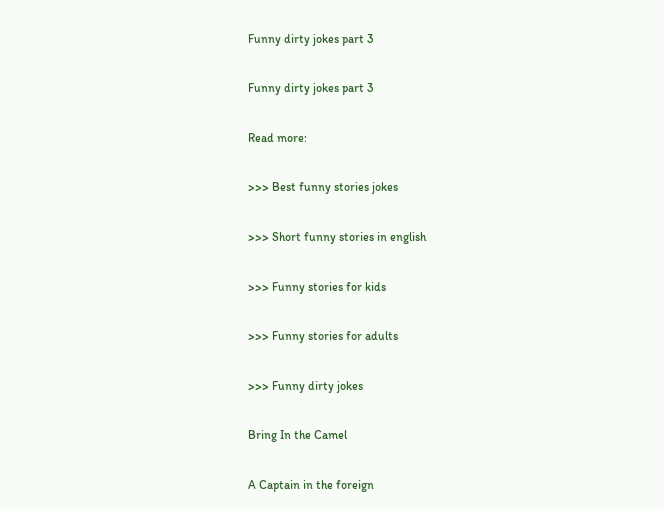Funny dirty jokes part 3

Funny dirty jokes part 3

Read more:

>>> Best funny stories jokes

>>> Short funny stories in english

>>> Funny stories for kids

>>> Funny stories for adults

>>> Funny dirty jokes

Bring In the Camel

A Captain in the foreign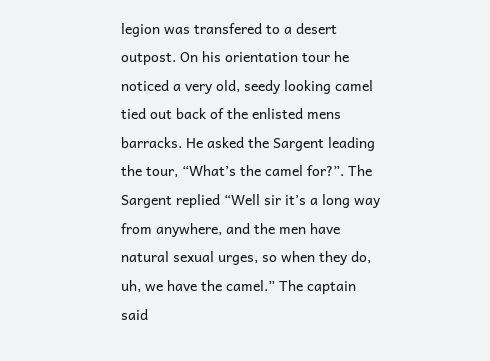legion was transfered to a desert outpost. On his orientation tour he noticed a very old, seedy looking camel tied out back of the enlisted mens barracks. He asked the Sargent leading the tour, “What’s the camel for?”. The Sargent replied “Well sir it’s a long way from anywhere, and the men have natural sexual urges, so when they do, uh, we have the camel.” The captain said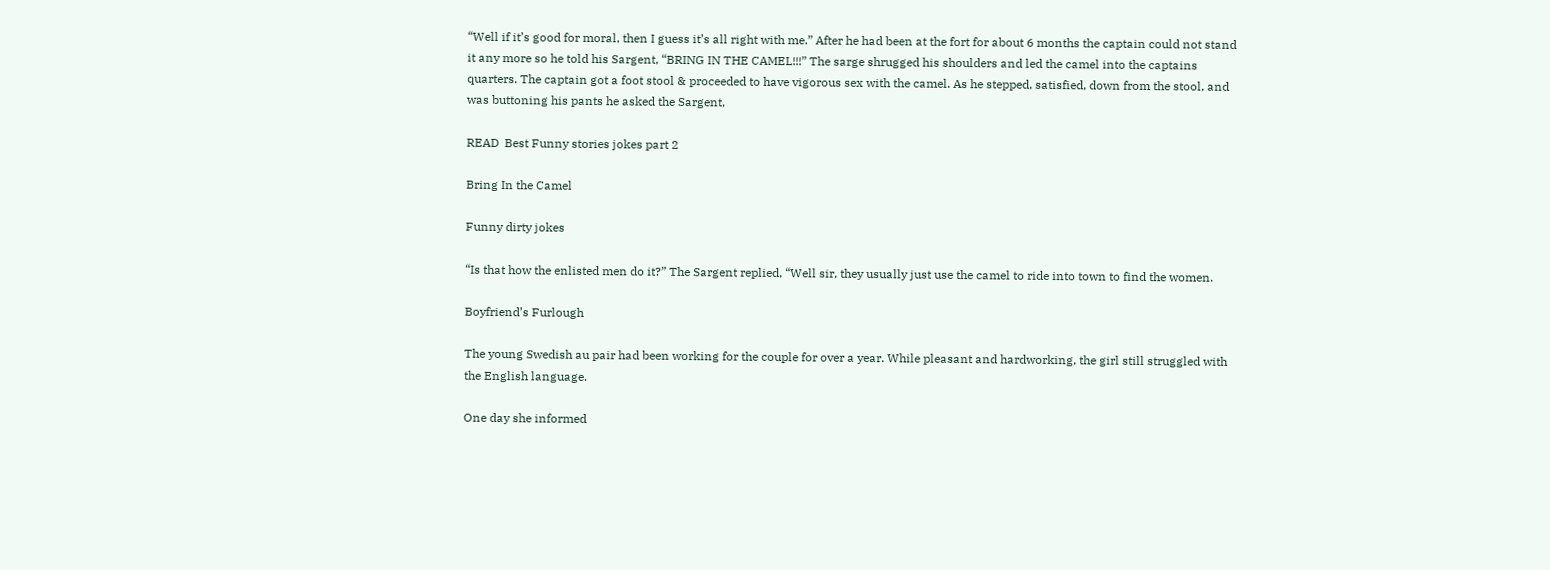“Well if it’s good for moral, then I guess it’s all right with me.” After he had been at the fort for about 6 months the captain could not stand it any more so he told his Sargent, “BRING IN THE CAMEL!!!” The sarge shrugged his shoulders and led the camel into the captains quarters. The captain got a foot stool & proceeded to have vigorous sex with the camel. As he stepped, satisfied, down from the stool, and was buttoning his pants he asked the Sargent,

READ  Best Funny stories jokes part 2

Bring In the Camel

Funny dirty jokes

“Is that how the enlisted men do it?” The Sargent replied, “Well sir, they usually just use the camel to ride into town to find the women.

Boyfriend’s Furlough

The young Swedish au pair had been working for the couple for over a year. While pleasant and hardworking, the girl still struggled with the English language.

One day she informed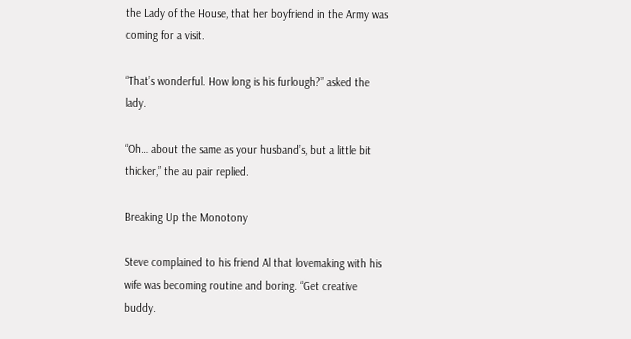the Lady of the House, that her boyfriend in the Army was coming for a visit.

“That’s wonderful. How long is his furlough?” asked the lady.

“Oh… about the same as your husband’s, but a little bit thicker,” the au pair replied.

Breaking Up the Monotony

Steve complained to his friend Al that lovemaking with his wife was becoming routine and boring. “Get creative buddy.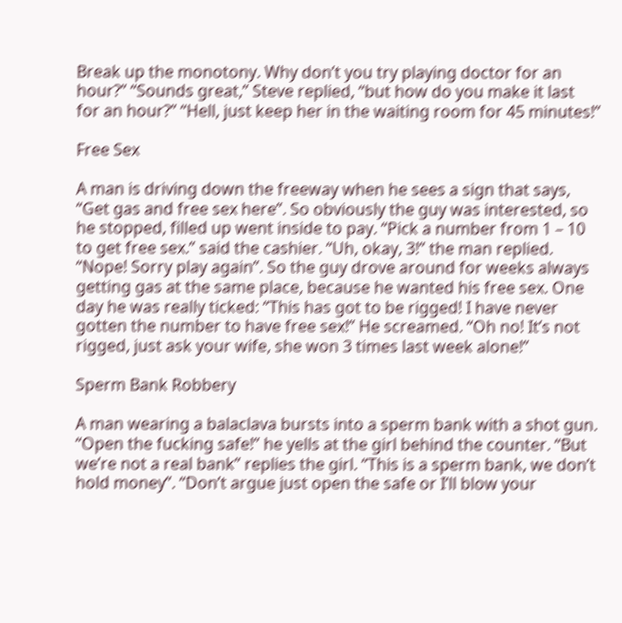Break up the monotony. Why don’t you try playing doctor for an hour?” “Sounds great,” Steve replied, “but how do you make it last for an hour?” “Hell, just keep her in the waiting room for 45 minutes!”

Free Sex

A man is driving down the freeway when he sees a sign that says, “Get gas and free sex here”. So obviously the guy was interested, so he stopped, filled up went inside to pay. “Pick a number from 1 – 10 to get free sex.” said the cashier. “Uh, okay, 3!” the man replied. “Nope! Sorry play again”. So the guy drove around for weeks always getting gas at the same place, because he wanted his free sex. One day he was really ticked: “This has got to be rigged! I have never gotten the number to have free sex!” He screamed. “Oh no! It’s not rigged, just ask your wife, she won 3 times last week alone!”

Sperm Bank Robbery

A man wearing a balaclava bursts into a sperm bank with a shot gun. “Open the fucking safe!” he yells at the girl behind the counter. “But we’re not a real bank” replies the girl. “This is a sperm bank, we don’t hold money”. “Don’t argue just open the safe or I’ll blow your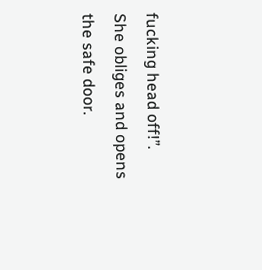fucking head off!”. She obliges and opens the safe door.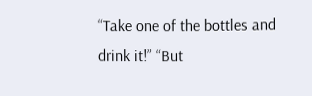“Take one of the bottles and drink it!” “But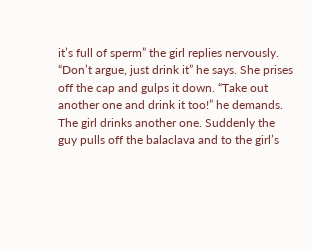it’s full of sperm” the girl replies nervously. “Don’t argue, just drink it” he says. She prises off the cap and gulps it down. “Take out another one and drink it too!” he demands. The girl drinks another one. Suddenly the guy pulls off the balaclava and to the girl’s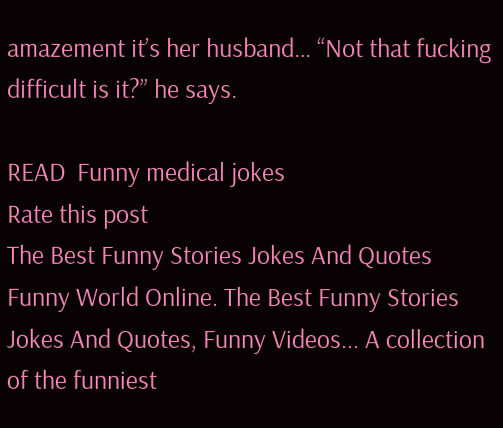amazement it’s her husband… “Not that fucking difficult is it?” he says.

READ  Funny medical jokes
Rate this post
The Best Funny Stories Jokes And Quotes
Funny World Online. The Best Funny Stories Jokes And Quotes, Funny Videos... A collection of the funniest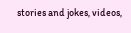stories and jokes, videos,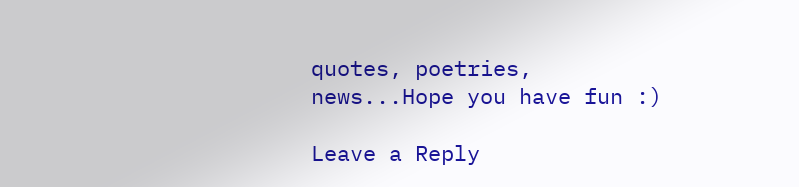quotes, poetries, news...Hope you have fun :)

Leave a Reply